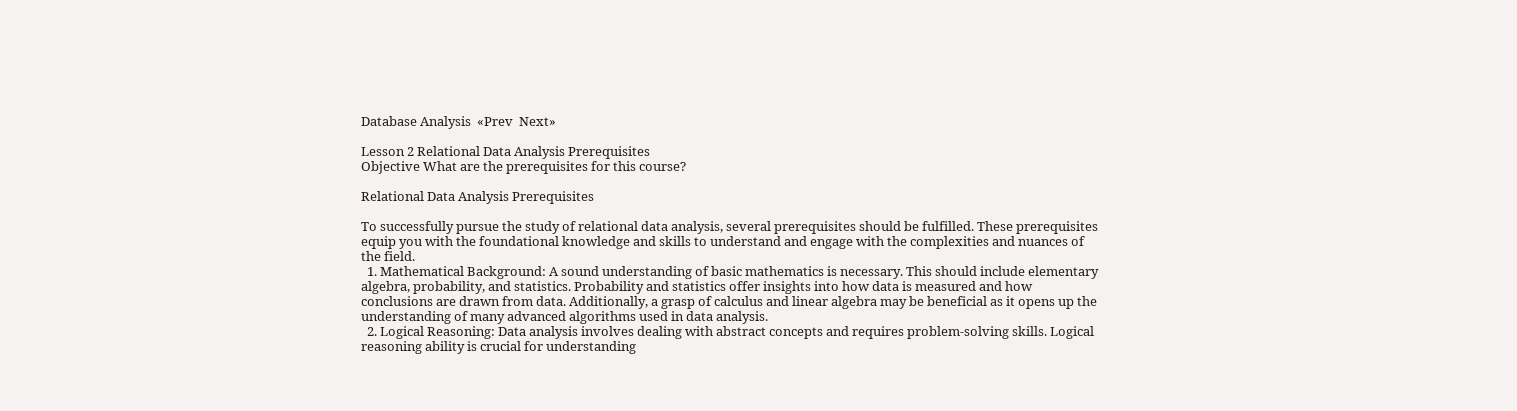Database Analysis  «Prev  Next»

Lesson 2 Relational Data Analysis Prerequisites
Objective What are the prerequisites for this course?

Relational Data Analysis Prerequisites

To successfully pursue the study of relational data analysis, several prerequisites should be fulfilled. These prerequisites equip you with the foundational knowledge and skills to understand and engage with the complexities and nuances of the field.
  1. Mathematical Background: A sound understanding of basic mathematics is necessary. This should include elementary algebra, probability, and statistics. Probability and statistics offer insights into how data is measured and how conclusions are drawn from data. Additionally, a grasp of calculus and linear algebra may be beneficial as it opens up the understanding of many advanced algorithms used in data analysis.
  2. Logical Reasoning: Data analysis involves dealing with abstract concepts and requires problem-solving skills. Logical reasoning ability is crucial for understanding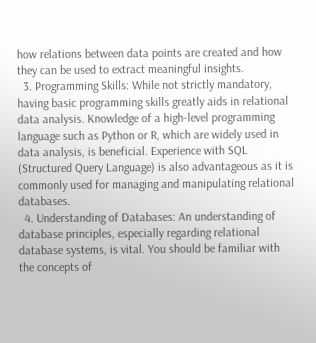how relations between data points are created and how they can be used to extract meaningful insights.
  3. Programming Skills: While not strictly mandatory, having basic programming skills greatly aids in relational data analysis. Knowledge of a high-level programming language such as Python or R, which are widely used in data analysis, is beneficial. Experience with SQL (Structured Query Language) is also advantageous as it is commonly used for managing and manipulating relational databases.
  4. Understanding of Databases: An understanding of database principles, especially regarding relational database systems, is vital. You should be familiar with the concepts of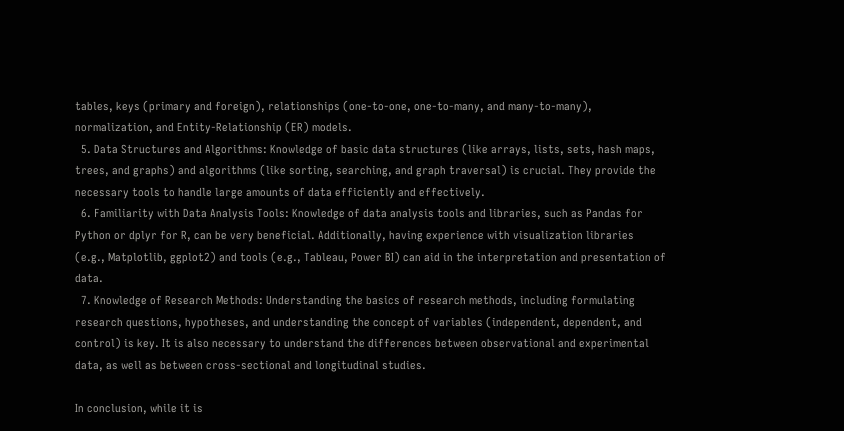tables, keys (primary and foreign), relationships (one-to-one, one-to-many, and many-to-many), normalization, and Entity-Relationship (ER) models.
  5. Data Structures and Algorithms: Knowledge of basic data structures (like arrays, lists, sets, hash maps, trees, and graphs) and algorithms (like sorting, searching, and graph traversal) is crucial. They provide the necessary tools to handle large amounts of data efficiently and effectively.
  6. Familiarity with Data Analysis Tools: Knowledge of data analysis tools and libraries, such as Pandas for Python or dplyr for R, can be very beneficial. Additionally, having experience with visualization libraries (e.g., Matplotlib, ggplot2) and tools (e.g., Tableau, Power BI) can aid in the interpretation and presentation of data.
  7. Knowledge of Research Methods: Understanding the basics of research methods, including formulating research questions, hypotheses, and understanding the concept of variables (independent, dependent, and control) is key. It is also necessary to understand the differences between observational and experimental data, as well as between cross-sectional and longitudinal studies.

In conclusion, while it is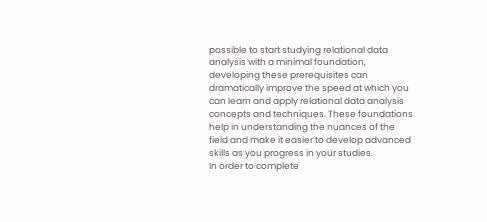possible to start studying relational data analysis with a minimal foundation, developing these prerequisites can dramatically improve the speed at which you can learn and apply relational data analysis concepts and techniques. These foundations help in understanding the nuances of the field and make it easier to develop advanced skills as you progress in your studies.
In order to complete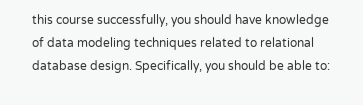this course successfully, you should have knowledge of data modeling techniques related to relational database design. Specifically, you should be able to: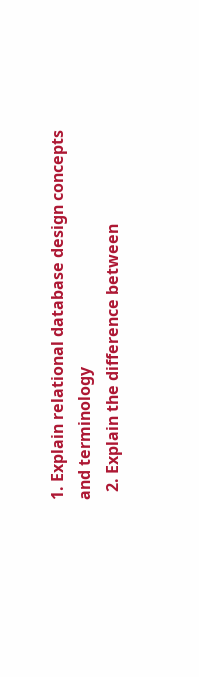1. Explain relational database design concepts and terminology
  2. Explain the difference between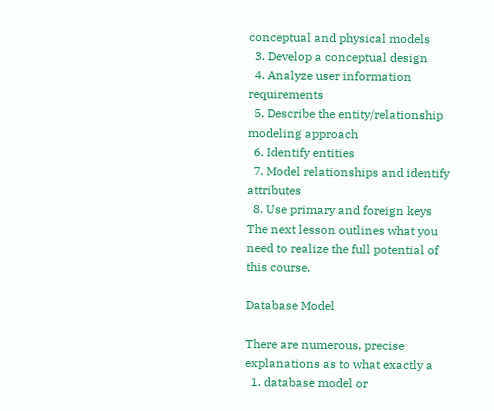conceptual and physical models
  3. Develop a conceptual design
  4. Analyze user information requirements
  5. Describe the entity/relationship modeling approach
  6. Identify entities
  7. Model relationships and identify attributes
  8. Use primary and foreign keys
The next lesson outlines what you need to realize the full potential of this course.

Database Model

There are numerous, precise explanations as to what exactly a
  1. database model or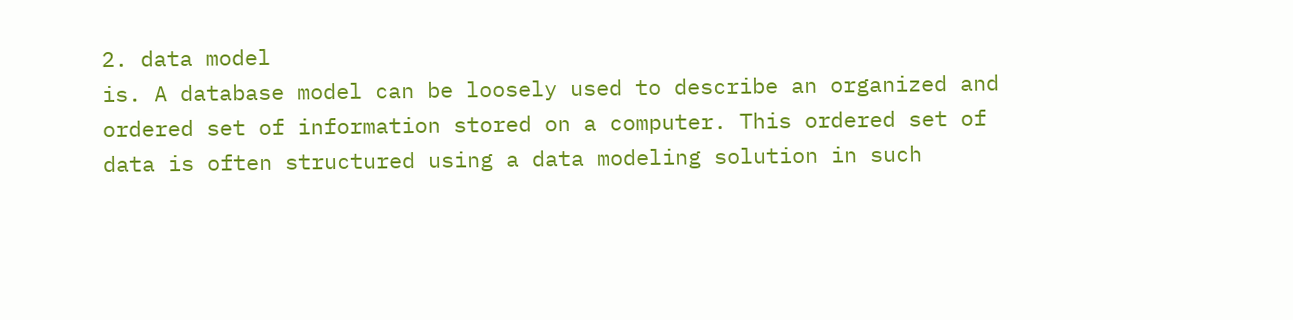2. data model
is. A database model can be loosely used to describe an organized and ordered set of information stored on a computer. This ordered set of data is often structured using a data modeling solution in such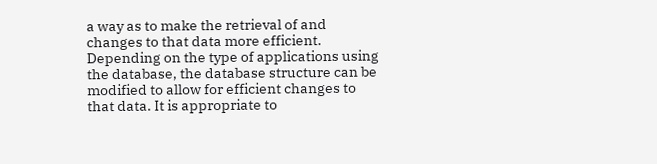a way as to make the retrieval of and changes to that data more efficient. Depending on the type of applications using the database, the database structure can be modified to allow for efficient changes to that data. It is appropriate to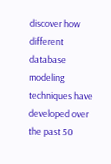discover how different database modeling techniques have developed over the past 50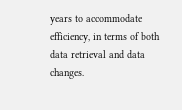years to accommodate efficiency, in terms of both data retrieval and data changes.